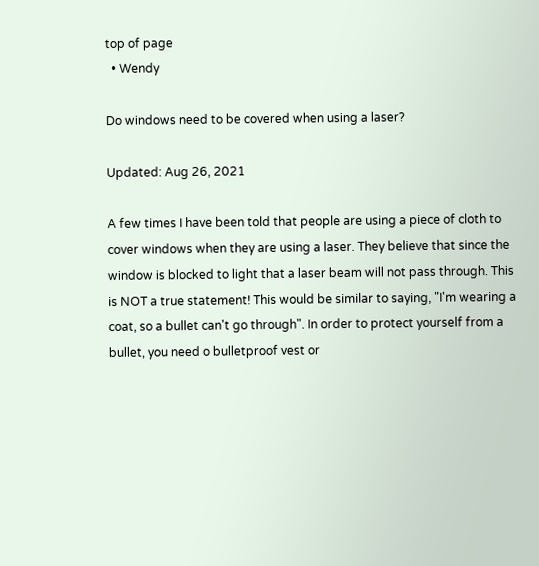top of page
  • Wendy

Do windows need to be covered when using a laser?

Updated: Aug 26, 2021

A few times I have been told that people are using a piece of cloth to cover windows when they are using a laser. They believe that since the window is blocked to light that a laser beam will not pass through. This is NOT a true statement! This would be similar to saying, "I'm wearing a coat, so a bullet can't go through". In order to protect yourself from a bullet, you need o bulletproof vest or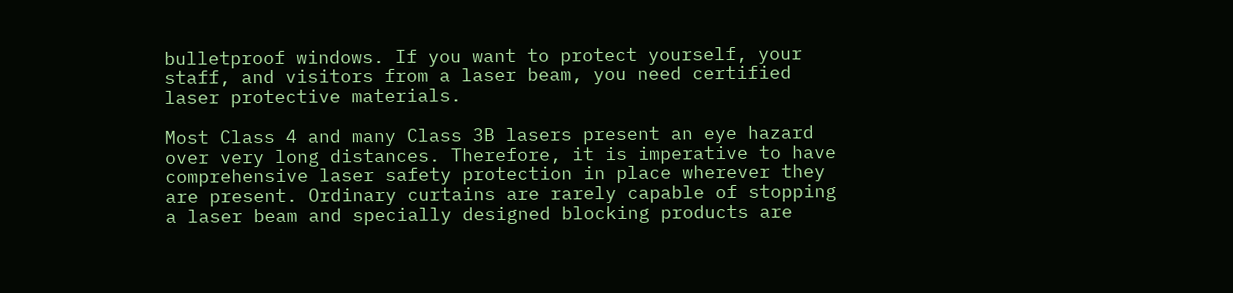bulletproof windows. If you want to protect yourself, your staff, and visitors from a laser beam, you need certified laser protective materials.

Most Class 4 and many Class 3B lasers present an eye hazard over very long distances. Therefore, it is imperative to have comprehensive laser safety protection in place wherever they are present. Ordinary curtains are rarely capable of stopping a laser beam and specially designed blocking products are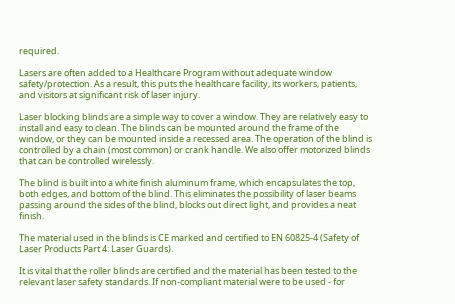required.

Lasers are often added to a Healthcare Program without adequate window safety/protection. As a result, this puts the healthcare facility, its workers, patients, and visitors at significant risk of laser injury.

Laser blocking blinds are a simple way to cover a window. They are relatively easy to install and easy to clean. The blinds can be mounted around the frame of the window, or they can be mounted inside a recessed area. The operation of the blind is controlled by a chain (most common) or crank handle. We also offer motorized blinds that can be controlled wirelessly.

The blind is built into a white finish aluminum frame, which encapsulates the top, both edges, and bottom of the blind. This eliminates the possibility of laser beams passing around the sides of the blind, blocks out direct light, and provides a neat finish.

The material used in the blinds is CE marked and certified to EN 60825-4 (Safety of Laser Products Part 4: Laser Guards).

It is vital that the roller blinds are certified and the material has been tested to the relevant laser safety standards. If non-compliant material were to be used - for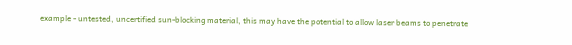example - untested, uncertified sun-blocking material, this may have the potential to allow laser beams to penetrate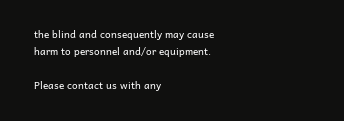the blind and consequently may cause harm to personnel and/or equipment.

Please contact us with any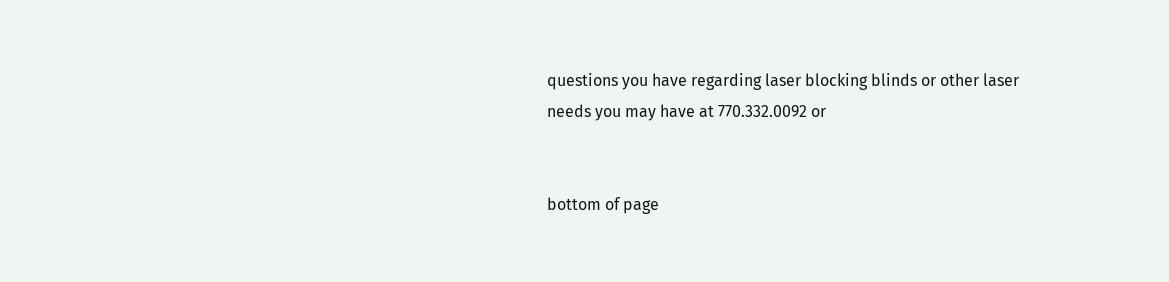questions you have regarding laser blocking blinds or other laser needs you may have at 770.332.0092 or


bottom of page